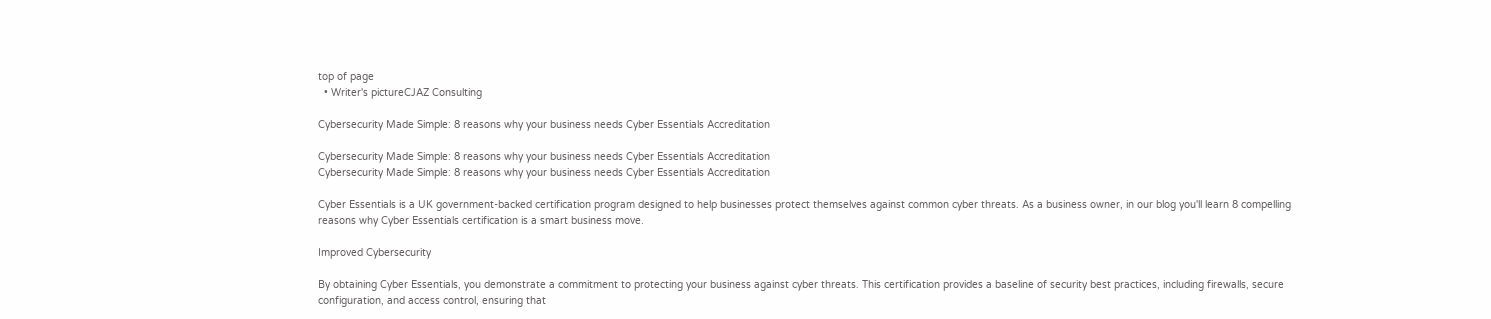top of page
  • Writer's pictureCJAZ Consulting

Cybersecurity Made Simple: 8 reasons why your business needs Cyber Essentials Accreditation

Cybersecurity Made Simple: 8 reasons why your business needs Cyber Essentials Accreditation
Cybersecurity Made Simple: 8 reasons why your business needs Cyber Essentials Accreditation

Cyber Essentials is a UK government-backed certification program designed to help businesses protect themselves against common cyber threats. As a business owner, in our blog you'll learn 8 compelling reasons why Cyber Essentials certification is a smart business move.

Improved Cybersecurity

By obtaining Cyber Essentials, you demonstrate a commitment to protecting your business against cyber threats. This certification provides a baseline of security best practices, including firewalls, secure configuration, and access control, ensuring that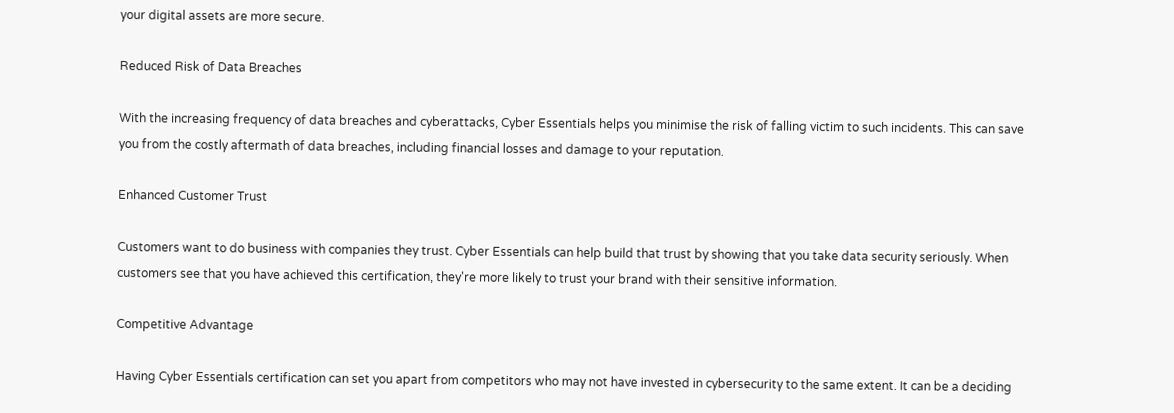your digital assets are more secure.

Reduced Risk of Data Breaches

With the increasing frequency of data breaches and cyberattacks, Cyber Essentials helps you minimise the risk of falling victim to such incidents. This can save you from the costly aftermath of data breaches, including financial losses and damage to your reputation.

Enhanced Customer Trust

Customers want to do business with companies they trust. Cyber Essentials can help build that trust by showing that you take data security seriously. When customers see that you have achieved this certification, they're more likely to trust your brand with their sensitive information.

Competitive Advantage

Having Cyber Essentials certification can set you apart from competitors who may not have invested in cybersecurity to the same extent. It can be a deciding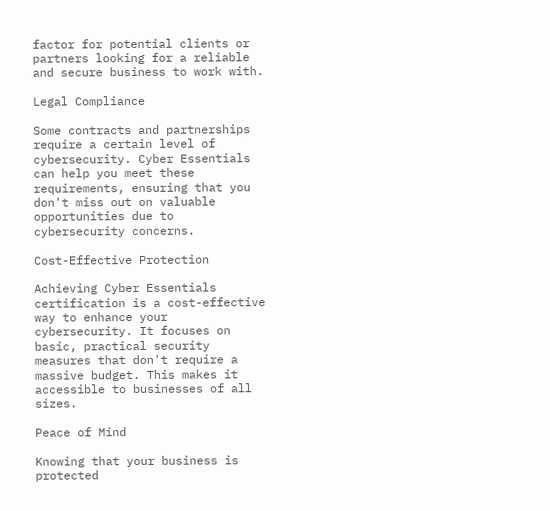factor for potential clients or partners looking for a reliable and secure business to work with.

Legal Compliance

Some contracts and partnerships require a certain level of cybersecurity. Cyber Essentials can help you meet these requirements, ensuring that you don't miss out on valuable opportunities due to cybersecurity concerns.

Cost-Effective Protection

Achieving Cyber Essentials certification is a cost-effective way to enhance your cybersecurity. It focuses on basic, practical security measures that don't require a massive budget. This makes it accessible to businesses of all sizes.

Peace of Mind

Knowing that your business is protected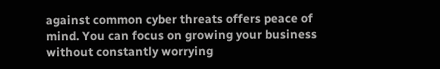against common cyber threats offers peace of mind. You can focus on growing your business without constantly worrying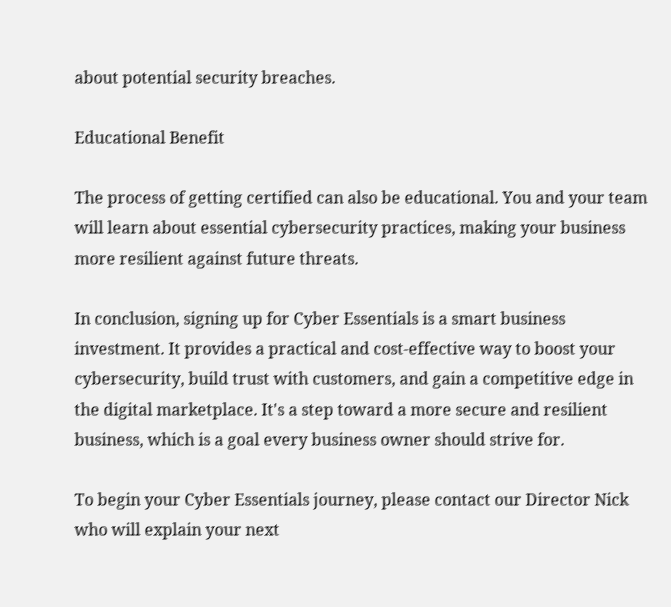about potential security breaches.

Educational Benefit

The process of getting certified can also be educational. You and your team will learn about essential cybersecurity practices, making your business more resilient against future threats.

In conclusion, signing up for Cyber Essentials is a smart business investment. It provides a practical and cost-effective way to boost your cybersecurity, build trust with customers, and gain a competitive edge in the digital marketplace. It's a step toward a more secure and resilient business, which is a goal every business owner should strive for.

To begin your Cyber Essentials journey, please contact our Director Nick who will explain your next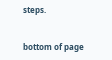steps.


bottom of page